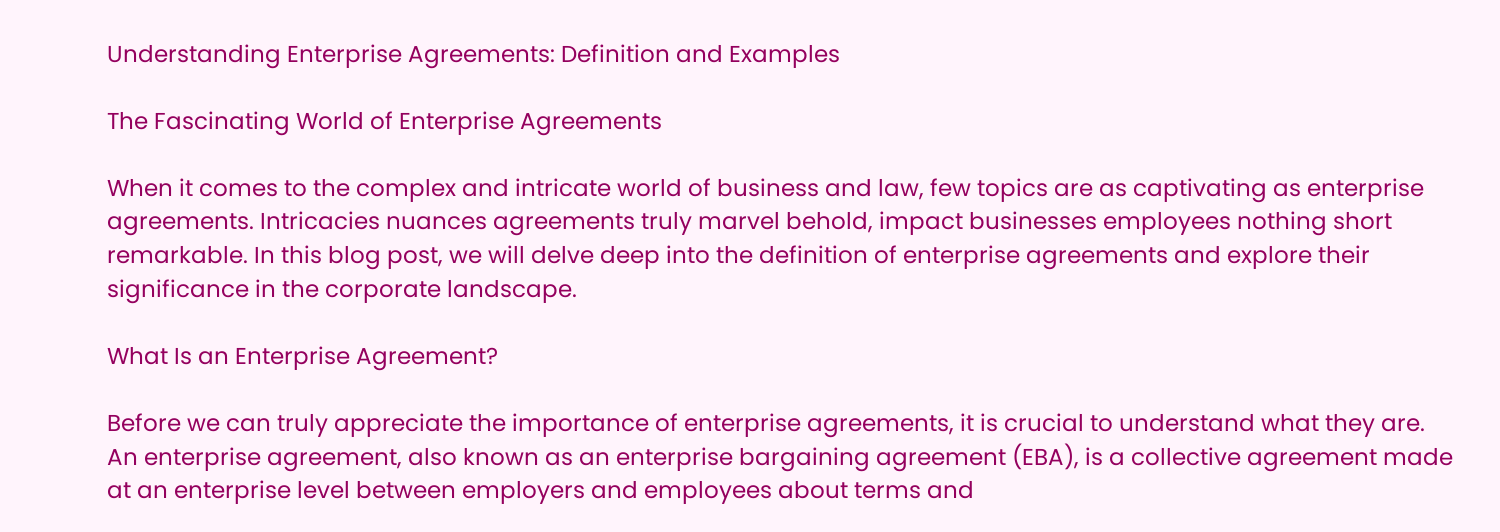Understanding Enterprise Agreements: Definition and Examples

The Fascinating World of Enterprise Agreements

When it comes to the complex and intricate world of business and law, few topics are as captivating as enterprise agreements. Intricacies nuances agreements truly marvel behold, impact businesses employees nothing short remarkable. In this blog post, we will delve deep into the definition of enterprise agreements and explore their significance in the corporate landscape.

What Is an Enterprise Agreement?

Before we can truly appreciate the importance of enterprise agreements, it is crucial to understand what they are. An enterprise agreement, also known as an enterprise bargaining agreement (EBA), is a collective agreement made at an enterprise level between employers and employees about terms and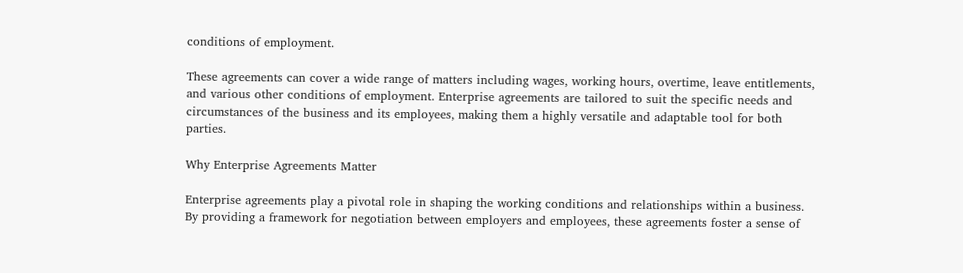conditions of employment.

These agreements can cover a wide range of matters including wages, working hours, overtime, leave entitlements, and various other conditions of employment. Enterprise agreements are tailored to suit the specific needs and circumstances of the business and its employees, making them a highly versatile and adaptable tool for both parties.

Why Enterprise Agreements Matter

Enterprise agreements play a pivotal role in shaping the working conditions and relationships within a business. By providing a framework for negotiation between employers and employees, these agreements foster a sense of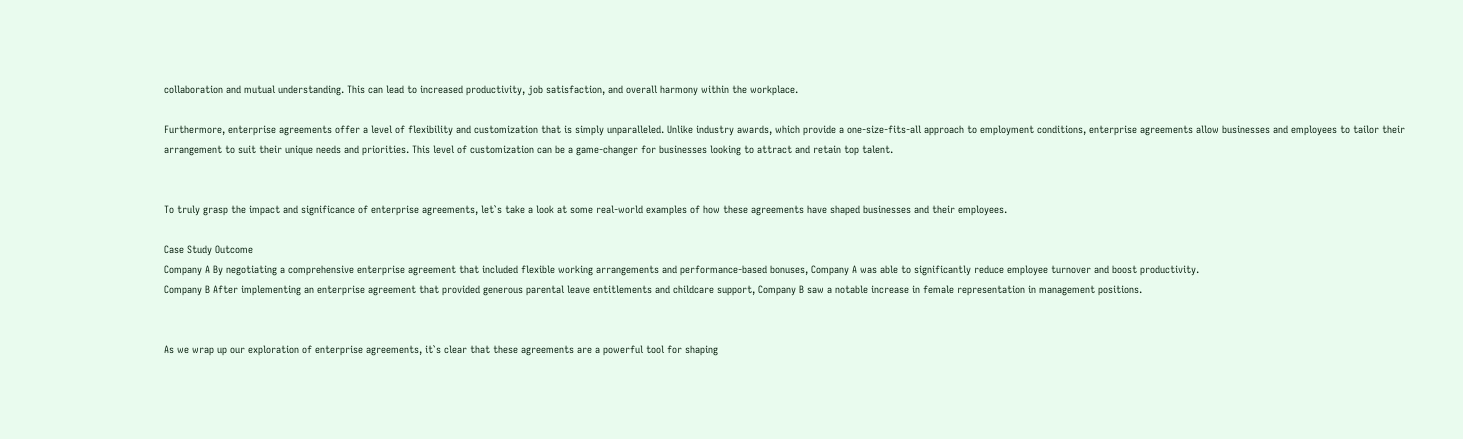collaboration and mutual understanding. This can lead to increased productivity, job satisfaction, and overall harmony within the workplace.

Furthermore, enterprise agreements offer a level of flexibility and customization that is simply unparalleled. Unlike industry awards, which provide a one-size-fits-all approach to employment conditions, enterprise agreements allow businesses and employees to tailor their arrangement to suit their unique needs and priorities. This level of customization can be a game-changer for businesses looking to attract and retain top talent.


To truly grasp the impact and significance of enterprise agreements, let`s take a look at some real-world examples of how these agreements have shaped businesses and their employees.

Case Study Outcome
Company A By negotiating a comprehensive enterprise agreement that included flexible working arrangements and performance-based bonuses, Company A was able to significantly reduce employee turnover and boost productivity.
Company B After implementing an enterprise agreement that provided generous parental leave entitlements and childcare support, Company B saw a notable increase in female representation in management positions.


As we wrap up our exploration of enterprise agreements, it`s clear that these agreements are a powerful tool for shaping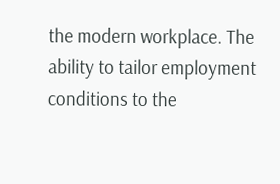the modern workplace. The ability to tailor employment conditions to the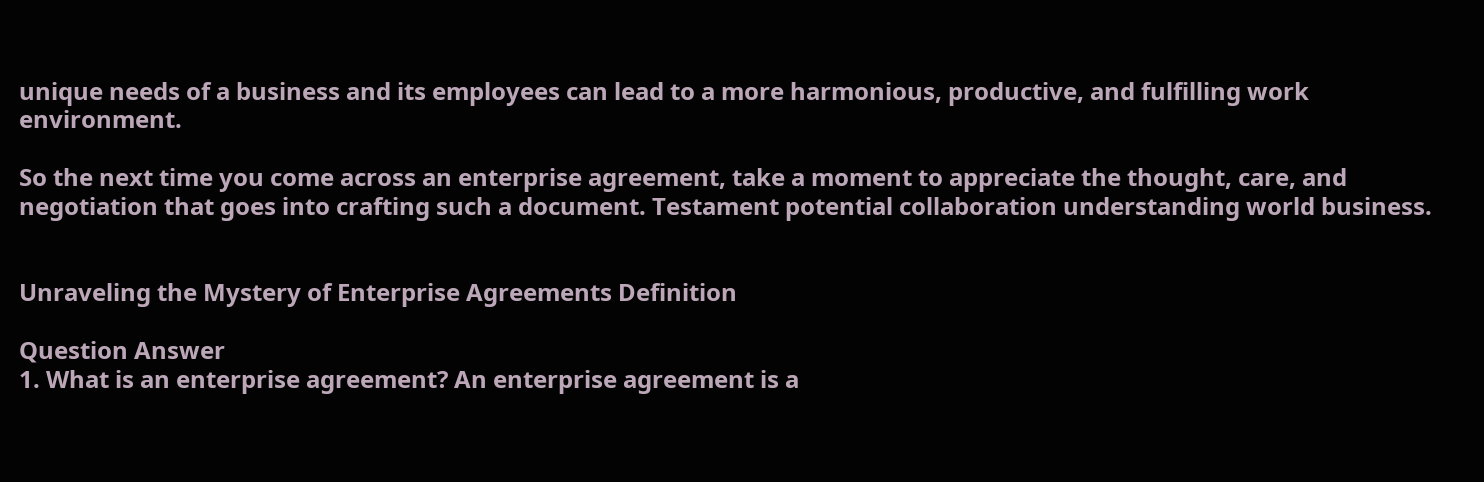unique needs of a business and its employees can lead to a more harmonious, productive, and fulfilling work environment.

So the next time you come across an enterprise agreement, take a moment to appreciate the thought, care, and negotiation that goes into crafting such a document. Testament potential collaboration understanding world business.


Unraveling the Mystery of Enterprise Agreements Definition

Question Answer
1. What is an enterprise agreement? An enterprise agreement is a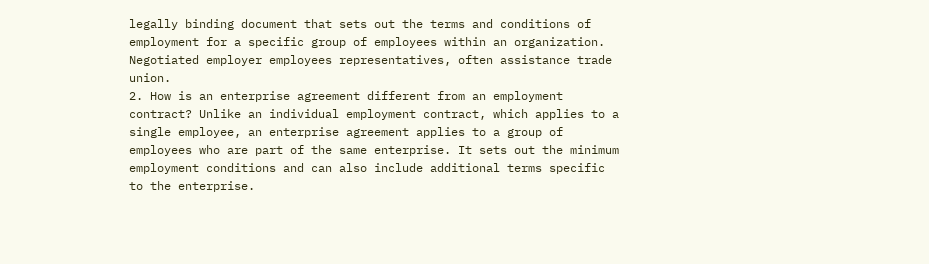legally binding document that sets out the terms and conditions of employment for a specific group of employees within an organization. Negotiated employer employees representatives, often assistance trade union.
2. How is an enterprise agreement different from an employment contract? Unlike an individual employment contract, which applies to a single employee, an enterprise agreement applies to a group of employees who are part of the same enterprise. It sets out the minimum employment conditions and can also include additional terms specific to the enterprise.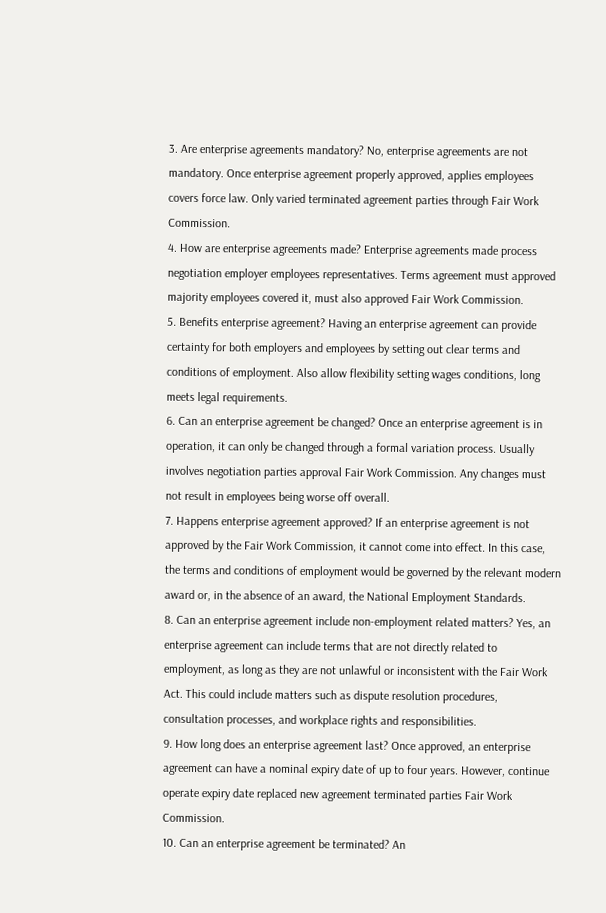3. Are enterprise agreements mandatory? No, enterprise agreements are not mandatory. Once enterprise agreement properly approved, applies employees covers force law. Only varied terminated agreement parties through Fair Work Commission.
4. How are enterprise agreements made? Enterprise agreements made process negotiation employer employees representatives. Terms agreement must approved majority employees covered it, must also approved Fair Work Commission.
5. Benefits enterprise agreement? Having an enterprise agreement can provide certainty for both employers and employees by setting out clear terms and conditions of employment. Also allow flexibility setting wages conditions, long meets legal requirements.
6. Can an enterprise agreement be changed? Once an enterprise agreement is in operation, it can only be changed through a formal variation process. Usually involves negotiation parties approval Fair Work Commission. Any changes must not result in employees being worse off overall.
7. Happens enterprise agreement approved? If an enterprise agreement is not approved by the Fair Work Commission, it cannot come into effect. In this case, the terms and conditions of employment would be governed by the relevant modern award or, in the absence of an award, the National Employment Standards.
8. Can an enterprise agreement include non-employment related matters? Yes, an enterprise agreement can include terms that are not directly related to employment, as long as they are not unlawful or inconsistent with the Fair Work Act. This could include matters such as dispute resolution procedures, consultation processes, and workplace rights and responsibilities.
9. How long does an enterprise agreement last? Once approved, an enterprise agreement can have a nominal expiry date of up to four years. However, continue operate expiry date replaced new agreement terminated parties Fair Work Commission.
10. Can an enterprise agreement be terminated? An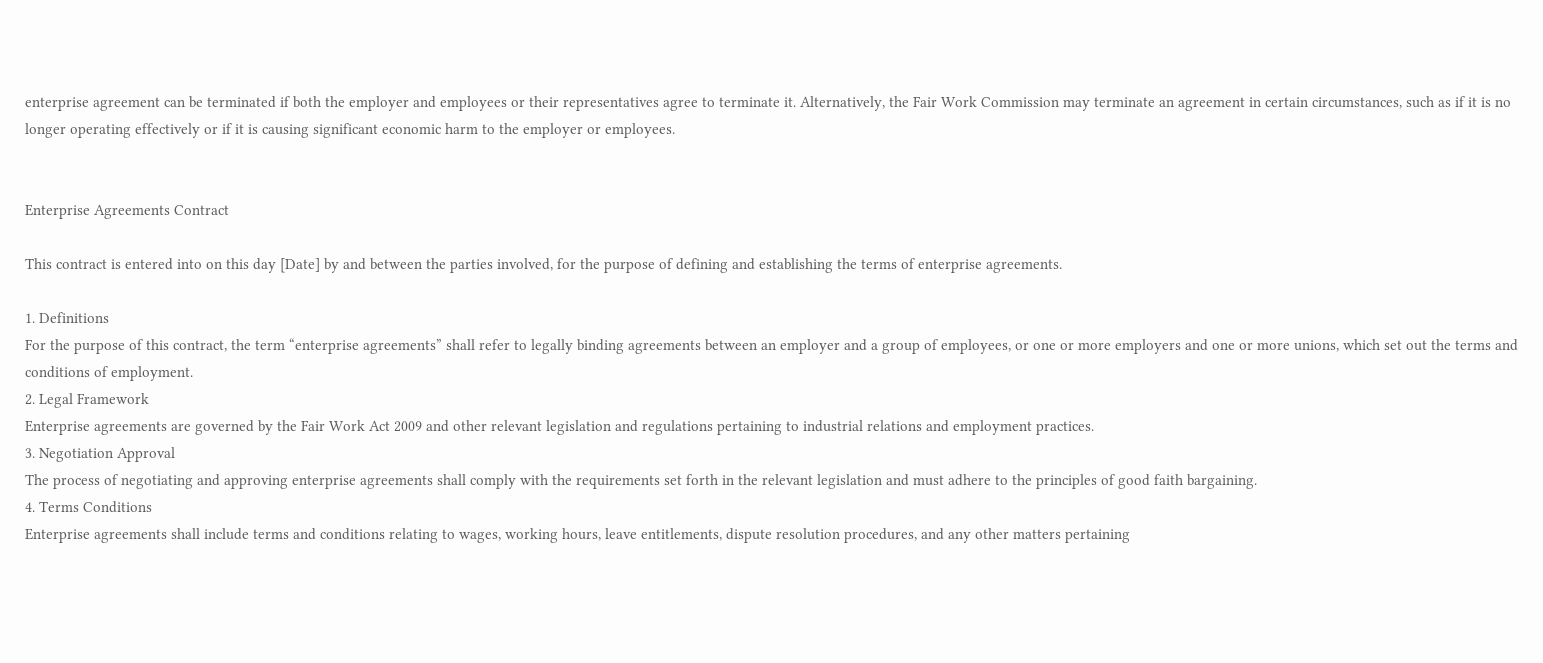enterprise agreement can be terminated if both the employer and employees or their representatives agree to terminate it. Alternatively, the Fair Work Commission may terminate an agreement in certain circumstances, such as if it is no longer operating effectively or if it is causing significant economic harm to the employer or employees.


Enterprise Agreements Contract

This contract is entered into on this day [Date] by and between the parties involved, for the purpose of defining and establishing the terms of enterprise agreements.

1. Definitions
For the purpose of this contract, the term “enterprise agreements” shall refer to legally binding agreements between an employer and a group of employees, or one or more employers and one or more unions, which set out the terms and conditions of employment.
2. Legal Framework
Enterprise agreements are governed by the Fair Work Act 2009 and other relevant legislation and regulations pertaining to industrial relations and employment practices.
3. Negotiation Approval
The process of negotiating and approving enterprise agreements shall comply with the requirements set forth in the relevant legislation and must adhere to the principles of good faith bargaining.
4. Terms Conditions
Enterprise agreements shall include terms and conditions relating to wages, working hours, leave entitlements, dispute resolution procedures, and any other matters pertaining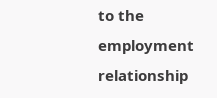to the employment relationship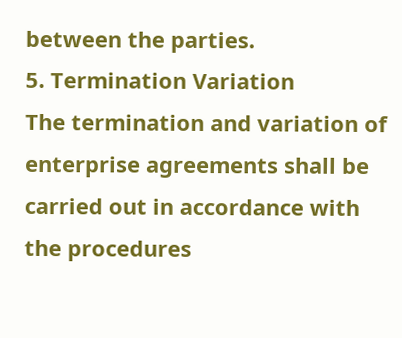between the parties.
5. Termination Variation
The termination and variation of enterprise agreements shall be carried out in accordance with the procedures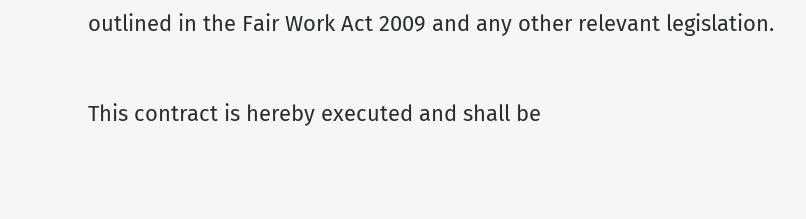outlined in the Fair Work Act 2009 and any other relevant legislation.

This contract is hereby executed and shall be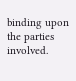binding upon the parties involved.